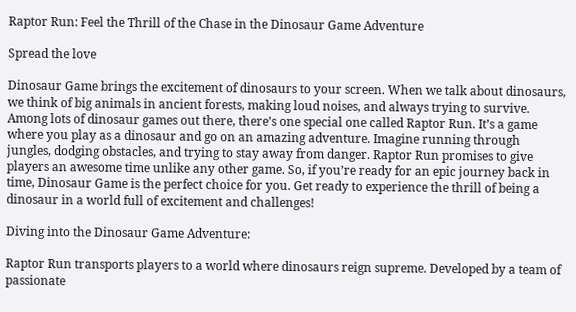Raptor Run: Feel the Thrill of the Chase in the Dinosaur Game Adventure

Spread the love

Dinosaur Game brings the excitement of dinosaurs to your screen. When we talk about dinosaurs, we think of big animals in ancient forests, making loud noises, and always trying to survive. Among lots of dinosaur games out there, there’s one special one called Raptor Run. It’s a game where you play as a dinosaur and go on an amazing adventure. Imagine running through jungles, dodging obstacles, and trying to stay away from danger. Raptor Run promises to give players an awesome time unlike any other game. So, if you’re ready for an epic journey back in time, Dinosaur Game is the perfect choice for you. Get ready to experience the thrill of being a dinosaur in a world full of excitement and challenges!

Diving into the Dinosaur Game Adventure:

Raptor Run transports players to a world where dinosaurs reign supreme. Developed by a team of passionate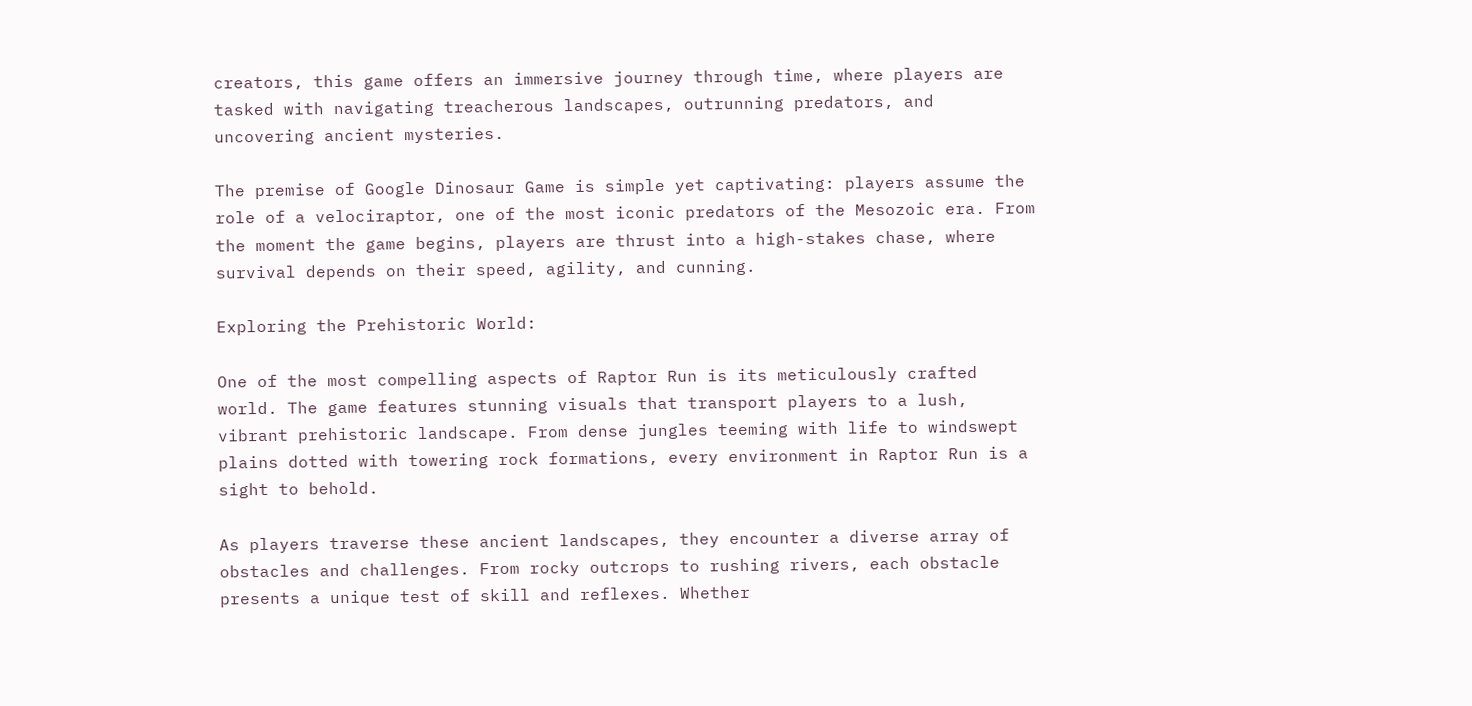creators, this game offers an immersive journey through time, where players are tasked with navigating treacherous landscapes, outrunning predators, and uncovering ancient mysteries.

The premise of Google Dinosaur Game is simple yet captivating: players assume the role of a velociraptor, one of the most iconic predators of the Mesozoic era. From the moment the game begins, players are thrust into a high-stakes chase, where survival depends on their speed, agility, and cunning.

Exploring the Prehistoric World:

One of the most compelling aspects of Raptor Run is its meticulously crafted world. The game features stunning visuals that transport players to a lush, vibrant prehistoric landscape. From dense jungles teeming with life to windswept plains dotted with towering rock formations, every environment in Raptor Run is a sight to behold.

As players traverse these ancient landscapes, they encounter a diverse array of obstacles and challenges. From rocky outcrops to rushing rivers, each obstacle presents a unique test of skill and reflexes. Whether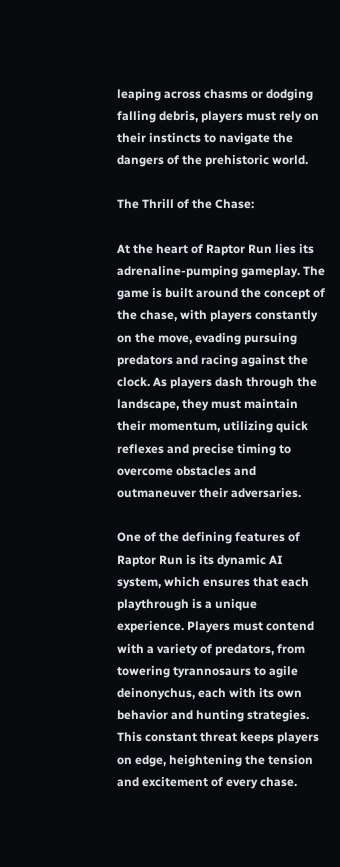leaping across chasms or dodging falling debris, players must rely on their instincts to navigate the dangers of the prehistoric world.

The Thrill of the Chase:

At the heart of Raptor Run lies its adrenaline-pumping gameplay. The game is built around the concept of the chase, with players constantly on the move, evading pursuing predators and racing against the clock. As players dash through the landscape, they must maintain their momentum, utilizing quick reflexes and precise timing to overcome obstacles and outmaneuver their adversaries.

One of the defining features of Raptor Run is its dynamic AI system, which ensures that each playthrough is a unique experience. Players must contend with a variety of predators, from towering tyrannosaurs to agile deinonychus, each with its own behavior and hunting strategies. This constant threat keeps players on edge, heightening the tension and excitement of every chase.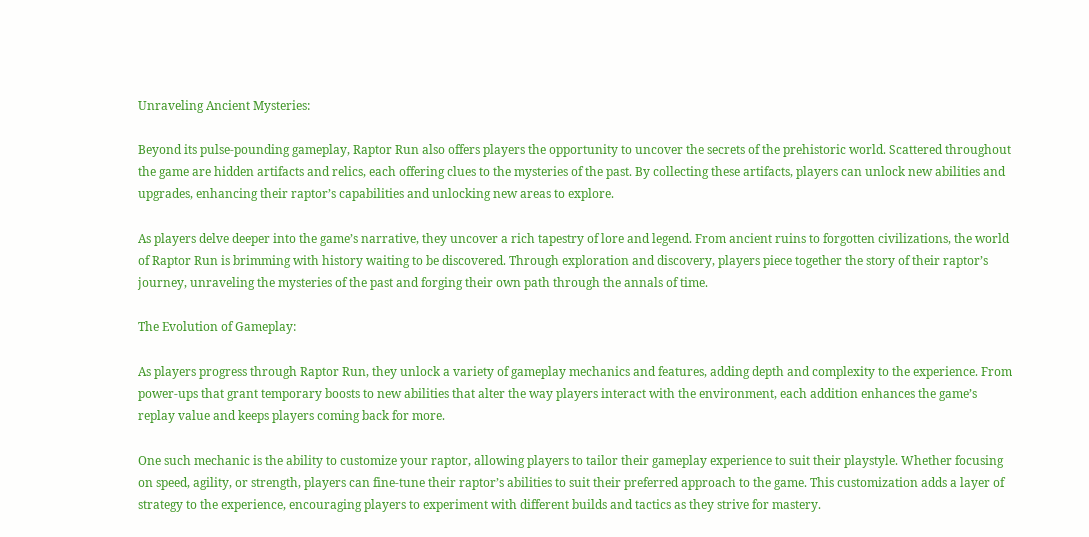Unraveling Ancient Mysteries:

Beyond its pulse-pounding gameplay, Raptor Run also offers players the opportunity to uncover the secrets of the prehistoric world. Scattered throughout the game are hidden artifacts and relics, each offering clues to the mysteries of the past. By collecting these artifacts, players can unlock new abilities and upgrades, enhancing their raptor’s capabilities and unlocking new areas to explore.

As players delve deeper into the game’s narrative, they uncover a rich tapestry of lore and legend. From ancient ruins to forgotten civilizations, the world of Raptor Run is brimming with history waiting to be discovered. Through exploration and discovery, players piece together the story of their raptor’s journey, unraveling the mysteries of the past and forging their own path through the annals of time.

The Evolution of Gameplay:

As players progress through Raptor Run, they unlock a variety of gameplay mechanics and features, adding depth and complexity to the experience. From power-ups that grant temporary boosts to new abilities that alter the way players interact with the environment, each addition enhances the game’s replay value and keeps players coming back for more.

One such mechanic is the ability to customize your raptor, allowing players to tailor their gameplay experience to suit their playstyle. Whether focusing on speed, agility, or strength, players can fine-tune their raptor’s abilities to suit their preferred approach to the game. This customization adds a layer of strategy to the experience, encouraging players to experiment with different builds and tactics as they strive for mastery.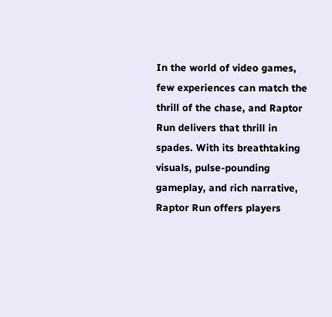In the world of video games, few experiences can match the thrill of the chase, and Raptor Run delivers that thrill in spades. With its breathtaking visuals, pulse-pounding gameplay, and rich narrative, Raptor Run offers players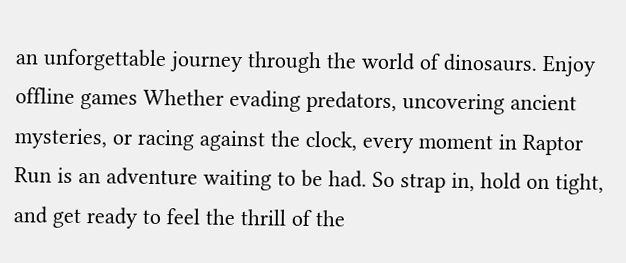an unforgettable journey through the world of dinosaurs. Enjoy offline games Whether evading predators, uncovering ancient mysteries, or racing against the clock, every moment in Raptor Run is an adventure waiting to be had. So strap in, hold on tight, and get ready to feel the thrill of the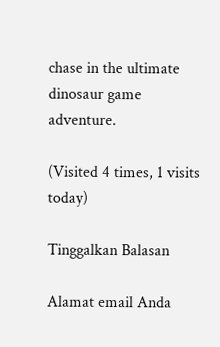chase in the ultimate dinosaur game adventure.

(Visited 4 times, 1 visits today)

Tinggalkan Balasan

Alamat email Anda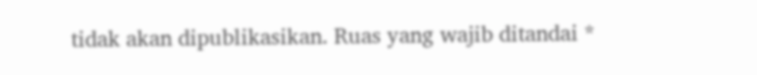tidak akan dipublikasikan. Ruas yang wajib ditandai *